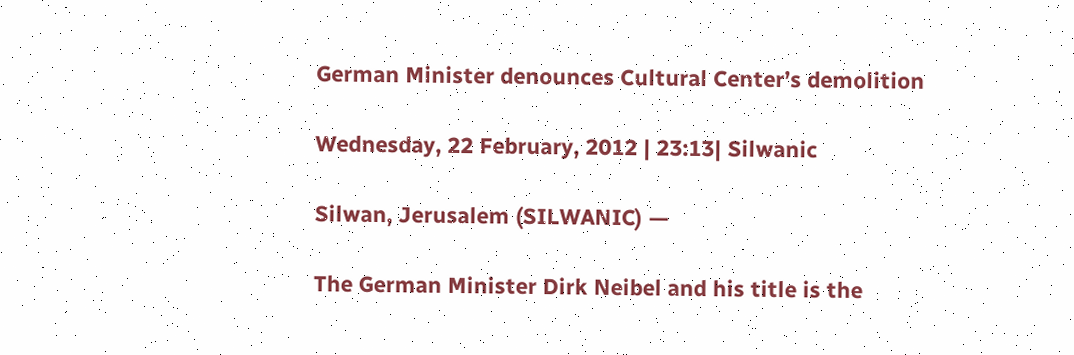German Minister denounces Cultural Center’s demolition

Wednesday, 22 February, 2012 | 23:13| Silwanic

Silwan, Jerusalem (SILWANIC) —

The German Minister Dirk Neibel and his title is the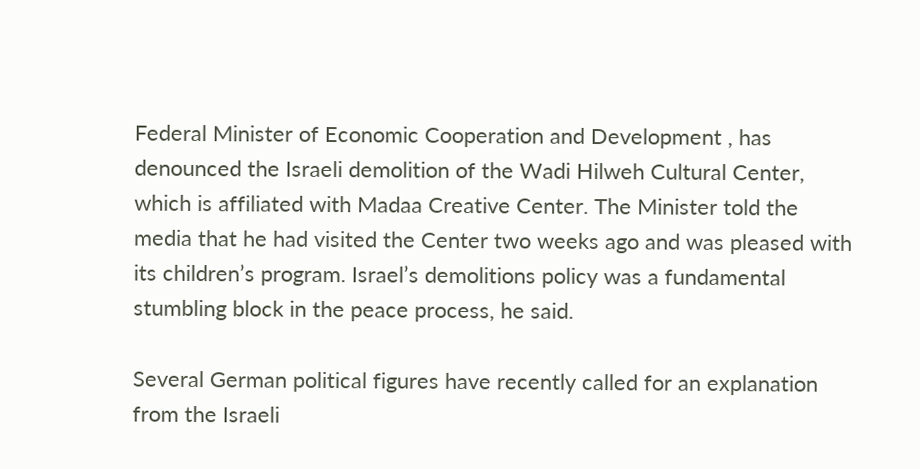Federal Minister of Economic Cooperation and Development , has denounced the Israeli demolition of the Wadi Hilweh Cultural Center, which is affiliated with Madaa Creative Center. The Minister told the media that he had visited the Center two weeks ago and was pleased with its children’s program. Israel’s demolitions policy was a fundamental stumbling block in the peace process, he said.

Several German political figures have recently called for an explanation from the Israeli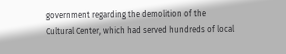government regarding the demolition of the Cultural Center, which had served hundreds of local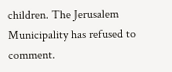children. The Jerusalem Municipality has refused to comment.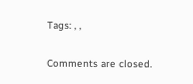Tags: , ,

Comments are closed.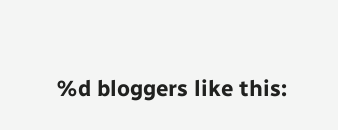%d bloggers like this: